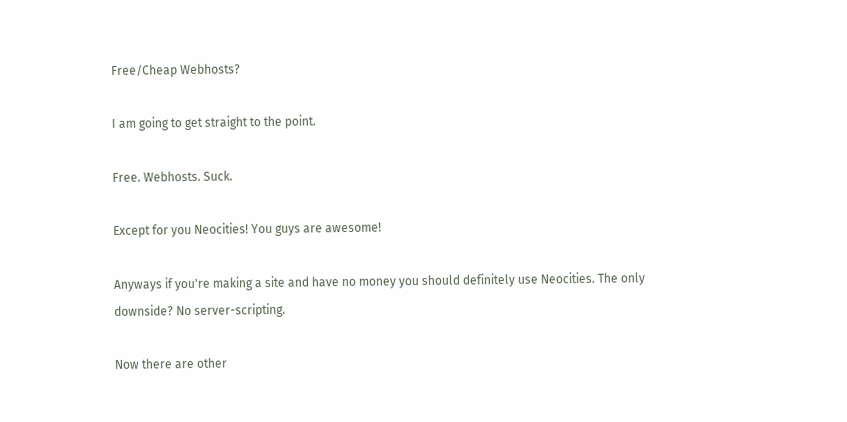Free/Cheap Webhosts?

I am going to get straight to the point.

Free. Webhosts. Suck.

Except for you Neocities! You guys are awesome!

Anyways if you're making a site and have no money you should definitely use Neocities. The only downside? No server-scripting.

Now there are other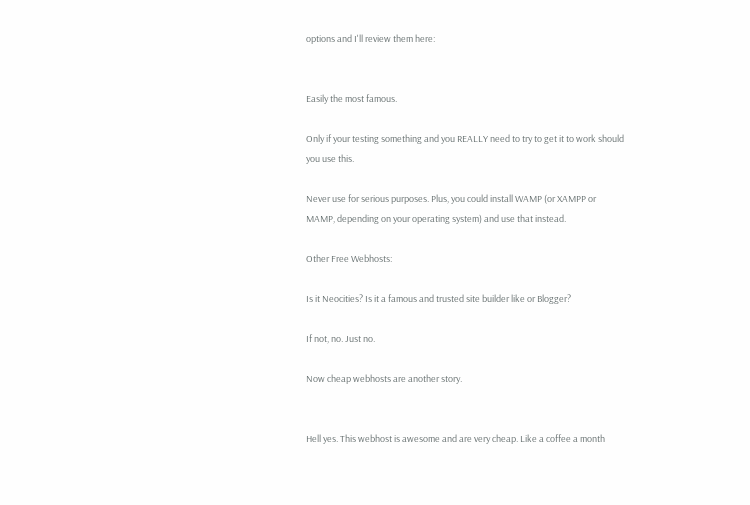options and I'll review them here:


Easily the most famous.

Only if your testing something and you REALLY need to try to get it to work should you use this.

Never use for serious purposes. Plus, you could install WAMP (or XAMPP or MAMP, depending on your operating system) and use that instead.

Other Free Webhosts:

Is it Neocities? Is it a famous and trusted site builder like or Blogger?

If not, no. Just no.

Now cheap webhosts are another story.


Hell yes. This webhost is awesome and are very cheap. Like a coffee a month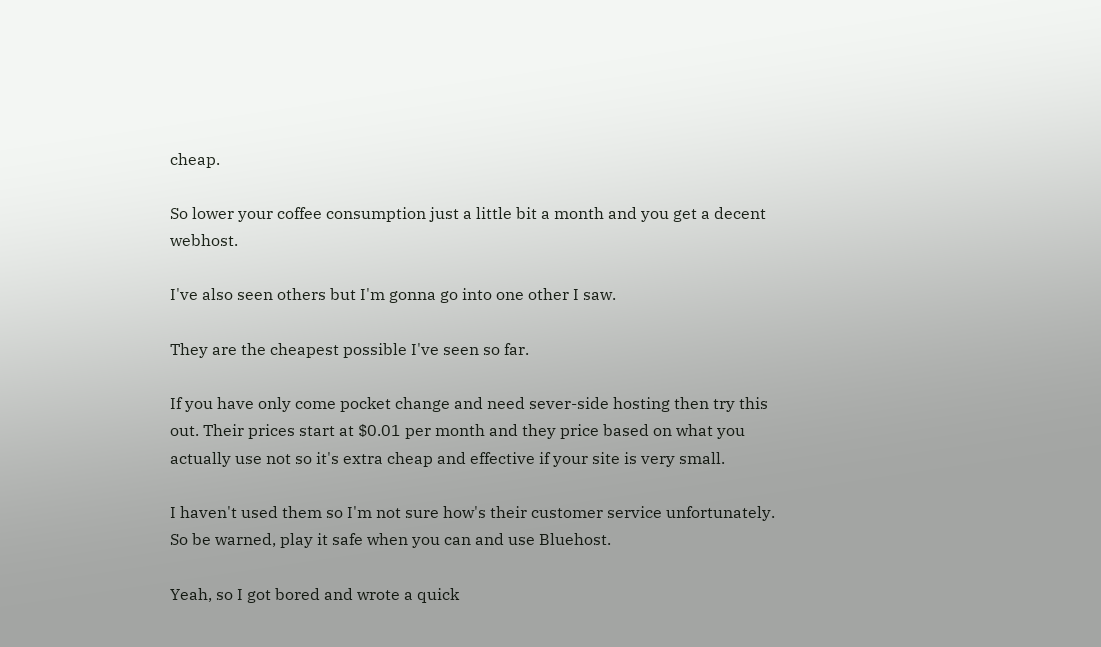cheap.

So lower your coffee consumption just a little bit a month and you get a decent webhost.

I've also seen others but I'm gonna go into one other I saw.

They are the cheapest possible I've seen so far.

If you have only come pocket change and need sever-side hosting then try this out. Their prices start at $0.01 per month and they price based on what you actually use not so it's extra cheap and effective if your site is very small.

I haven't used them so I'm not sure how's their customer service unfortunately. So be warned, play it safe when you can and use Bluehost.

Yeah, so I got bored and wrote a quick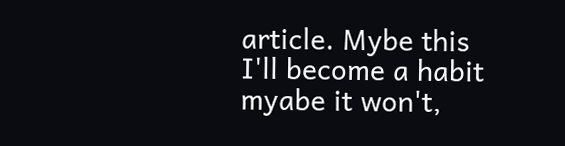article. Mybe this I'll become a habit myabe it won't,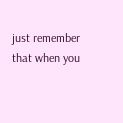just remember that when you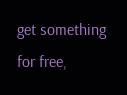get something for free,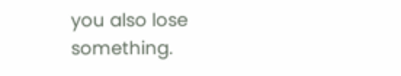you also lose something.